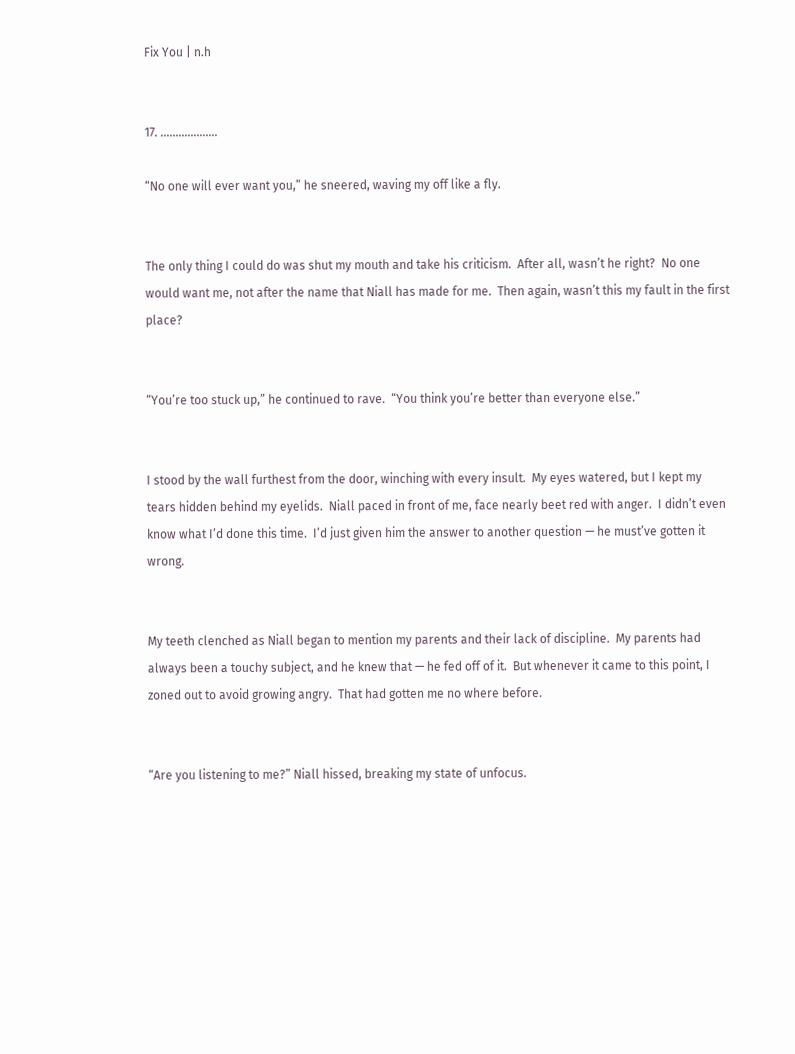Fix You | n.h


17. ...................

“No one will ever want you,” he sneered, waving my off like a fly.


The only thing I could do was shut my mouth and take his criticism.  After all, wasn’t he right?  No one would want me, not after the name that Niall has made for me.  Then again, wasn’t this my fault in the first place?


“You’re too stuck up,” he continued to rave.  “You think you’re better than everyone else.”


I stood by the wall furthest from the door, winching with every insult.  My eyes watered, but I kept my tears hidden behind my eyelids.  Niall paced in front of me, face nearly beet red with anger.  I didn’t even know what I’d done this time.  I’d just given him the answer to another question — he must’ve gotten it wrong.


My teeth clenched as Niall began to mention my parents and their lack of discipline.  My parents had always been a touchy subject, and he knew that — he fed off of it.  But whenever it came to this point, I zoned out to avoid growing angry.  That had gotten me no where before.


“Are you listening to me?” Niall hissed, breaking my state of unfocus.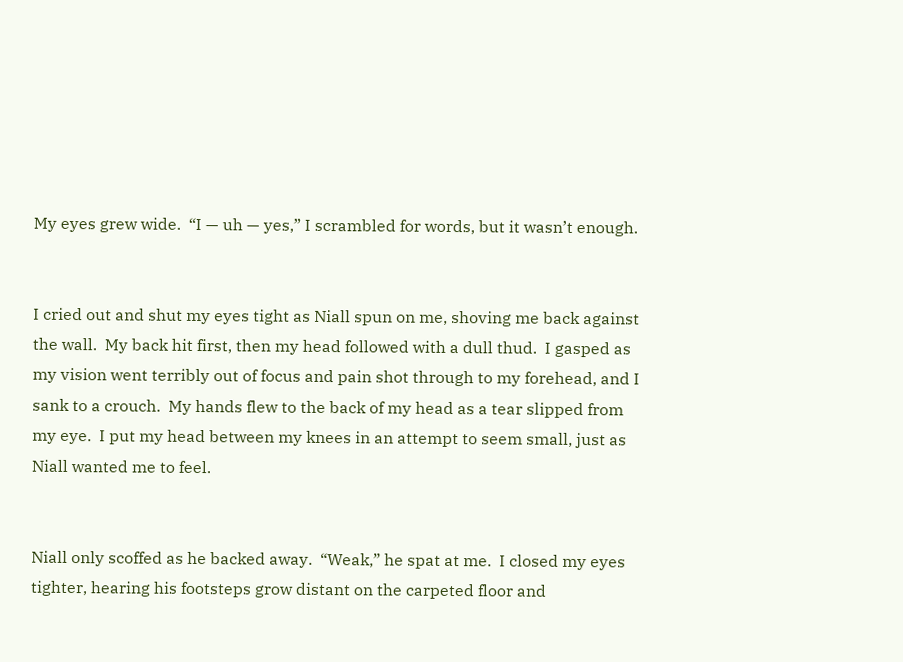My eyes grew wide.  “I — uh — yes,” I scrambled for words, but it wasn’t enough.


I cried out and shut my eyes tight as Niall spun on me, shoving me back against the wall.  My back hit first, then my head followed with a dull thud.  I gasped as my vision went terribly out of focus and pain shot through to my forehead, and I sank to a crouch.  My hands flew to the back of my head as a tear slipped from my eye.  I put my head between my knees in an attempt to seem small, just as Niall wanted me to feel.


Niall only scoffed as he backed away.  “Weak,” he spat at me.  I closed my eyes tighter, hearing his footsteps grow distant on the carpeted floor and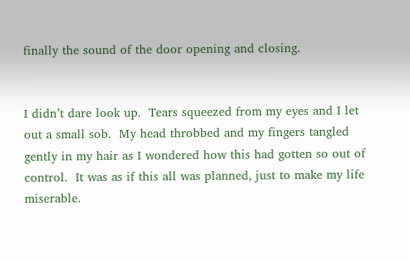finally the sound of the door opening and closing.


I didn’t dare look up.  Tears squeezed from my eyes and I let out a small sob.  My head throbbed and my fingers tangled gently in my hair as I wondered how this had gotten so out of control.  It was as if this all was planned, just to make my life miserable.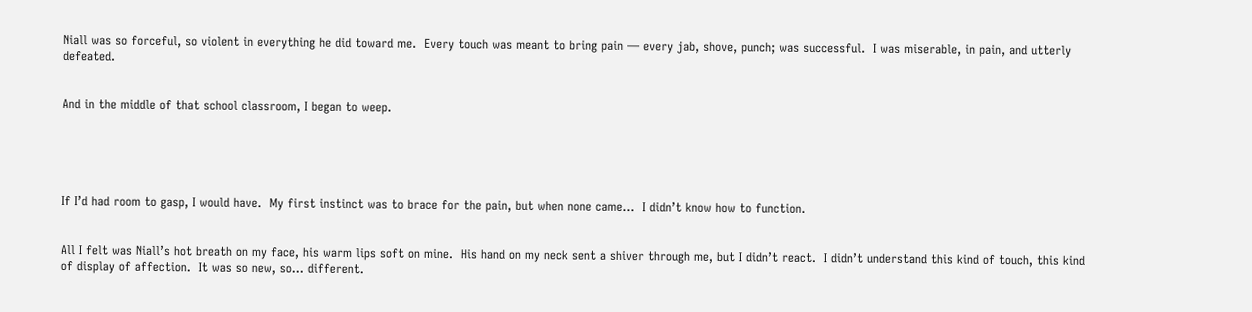Niall was so forceful, so violent in everything he did toward me.  Every touch was meant to bring pain — every jab, shove, punch; was successful.  I was miserable, in pain, and utterly defeated.


And in the middle of that school classroom, I began to weep.





If I’d had room to gasp, I would have.  My first instinct was to brace for the pain, but when none came…  I didn’t know how to function.


All I felt was Niall’s hot breath on my face, his warm lips soft on mine.  His hand on my neck sent a shiver through me, but I didn’t react.  I didn’t understand this kind of touch, this kind of display of affection.  It was so new, so… different.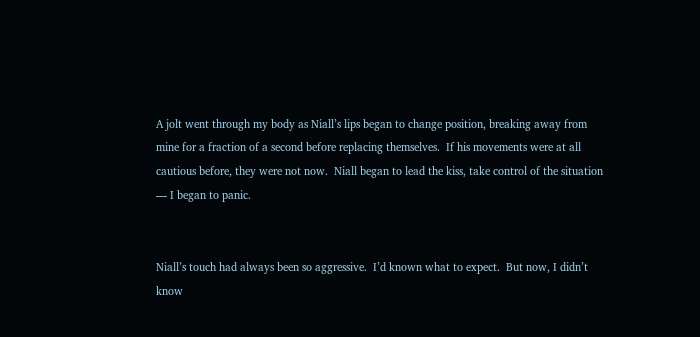A jolt went through my body as Niall’s lips began to change position, breaking away from mine for a fraction of a second before replacing themselves.  If his movements were at all cautious before, they were not now.  Niall began to lead the kiss, take control of the situation — I began to panic.


Niall’s touch had always been so aggressive.  I’d known what to expect.  But now, I didn’t know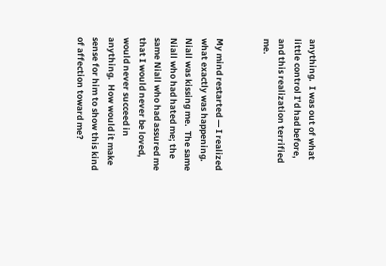anything.  I was out of what little control I’d had before, and this realization terrified me.


My mind restarted — I realized what exactly was happening.  Niall was kissing me.  The same Niall who had hated me; the same Niall who had assured me that I would never be loved, would never succeed in anything.  How would it make sense for him to show this kind of affection toward me?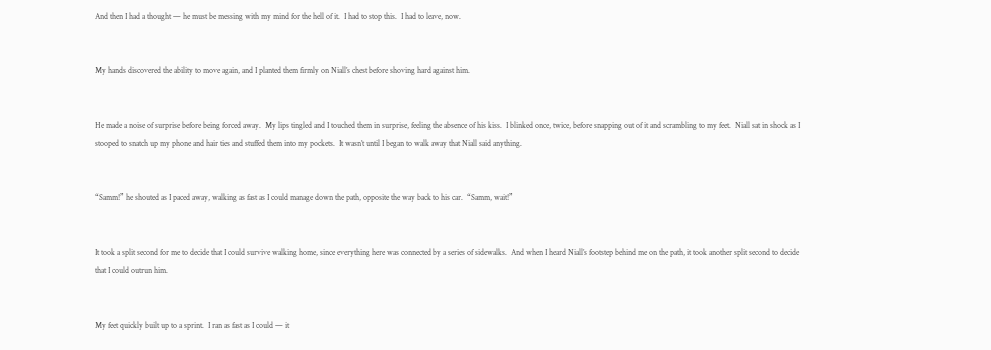And then I had a thought — he must be messing with my mind for the hell of it.  I had to stop this.  I had to leave, now.


My hands discovered the ability to move again, and I planted them firmly on Niall’s chest before shoving hard against him.


He made a noise of surprise before being forced away.  My lips tingled and I touched them in surprise, feeling the absence of his kiss.  I blinked once, twice, before snapping out of it and scrambling to my feet.  Niall sat in shock as I stooped to snatch up my phone and hair ties and stuffed them into my pockets.  It wasn’t until I began to walk away that Niall said anything.


“Samm!” he shouted as I paced away, walking as fast as I could manage down the path, opposite the way back to his car.  “Samm, wait!”


It took a split second for me to decide that I could survive walking home, since everything here was connected by a series of sidewalks.  And when I heard Niall’s footstep behind me on the path, it took another split second to decide that I could outrun him.


My feet quickly built up to a sprint.  I ran as fast as I could — it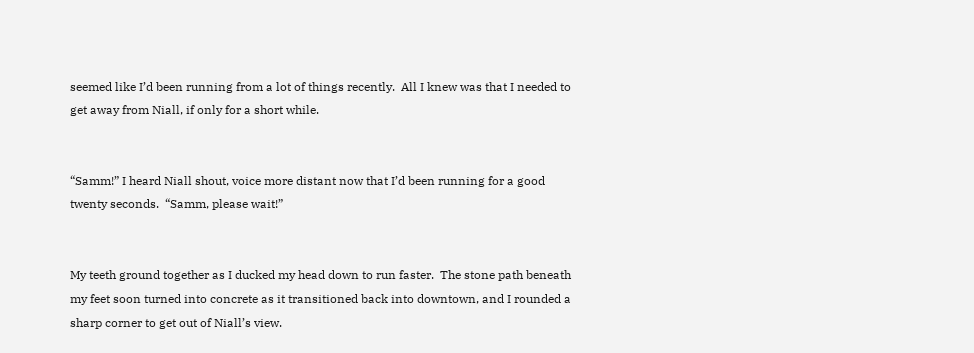seemed like I’d been running from a lot of things recently.  All I knew was that I needed to get away from Niall, if only for a short while.


“Samm!” I heard Niall shout, voice more distant now that I’d been running for a good twenty seconds.  “Samm, please wait!”


My teeth ground together as I ducked my head down to run faster.  The stone path beneath my feet soon turned into concrete as it transitioned back into downtown, and I rounded a sharp corner to get out of Niall’s view.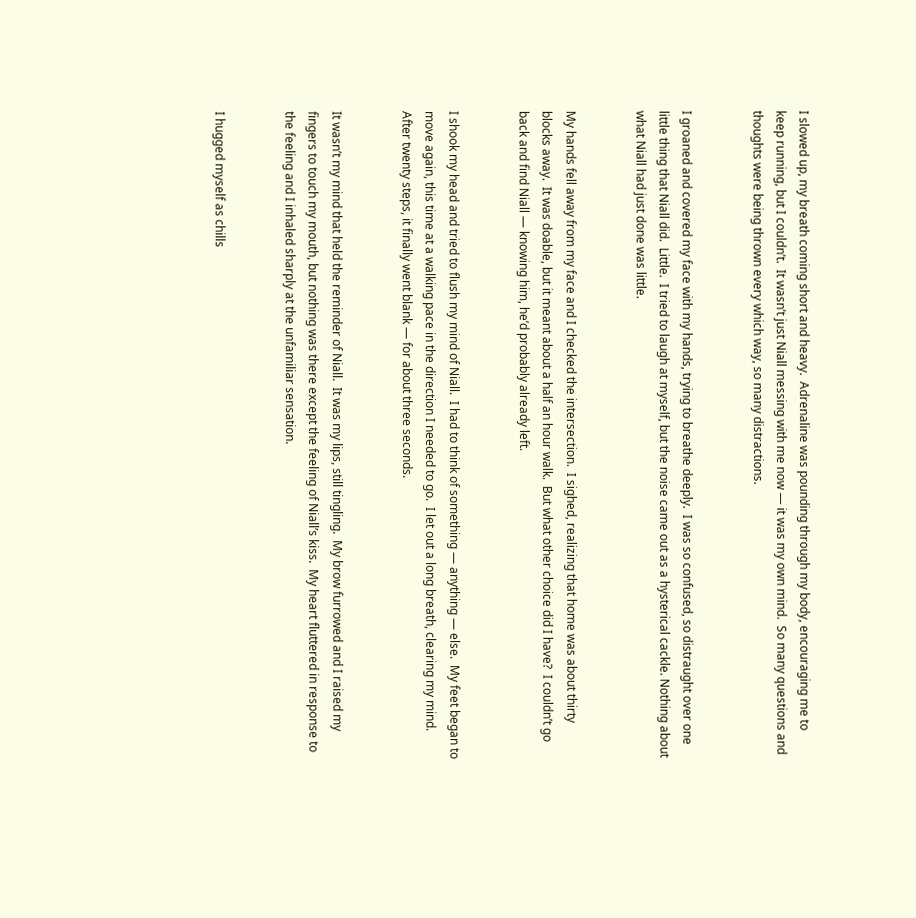I slowed up, my breath coming short and heavy.  Adrenaline was pounding through my body, encouraging me to keep running, but I couldn’t.  It wasn’t just Niall messing with me now — it was my own mind.  So many questions and thoughts were being thrown every which way, so many distractions.


I groaned and covered my face with my hands, trying to breathe deeply.  I was so confused, so distraught over one little thing that Niall did.  Little.  I tried to laugh at myself, but the noise came out as a hysterical cackle. Nothing about what Niall had just done was little.


My hands fell away from my face and I checked the intersection.  I sighed, realizing that home was about thirty blocks away.  It was doable, but it meant about a half an hour walk.  But what other choice did I have?  I couldn’t go back and find Niall — knowing him, he’d probably already left.


I shook my head and tried to flush my mind of Niall.  I had to think of something — anything — else.  My feet began to move again, this time at a walking pace in the direction I needed to go.  I let out a long breath, clearing my mind.  After twenty steps, it finally went blank — for about three seconds.


It wasn’t my mind that held the reminder of Niall.  It was my lips, still tingling.  My brow furrowed and I raised my fingers to touch my mouth, but nothing was there except the feeling of Niall’s kiss.  My heart fluttered in response to the feeling and I inhaled sharply at the unfamiliar sensation.


I hugged myself as chills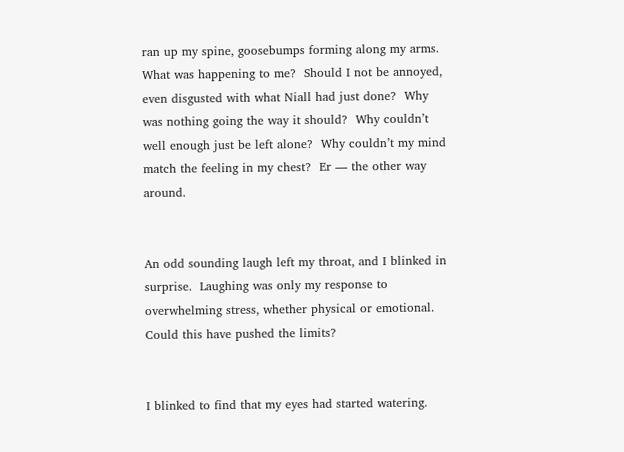ran up my spine, goosebumps forming along my arms.  What was happening to me?  Should I not be annoyed, even disgusted with what Niall had just done?  Why was nothing going the way it should?  Why couldn’t well enough just be left alone?  Why couldn’t my mind match the feeling in my chest?  Er — the other way around.


An odd sounding laugh left my throat, and I blinked in surprise.  Laughing was only my response to overwhelming stress, whether physical or emotional.  Could this have pushed the limits?


I blinked to find that my eyes had started watering.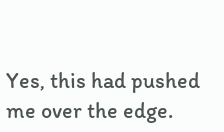Yes, this had pushed me over the edge.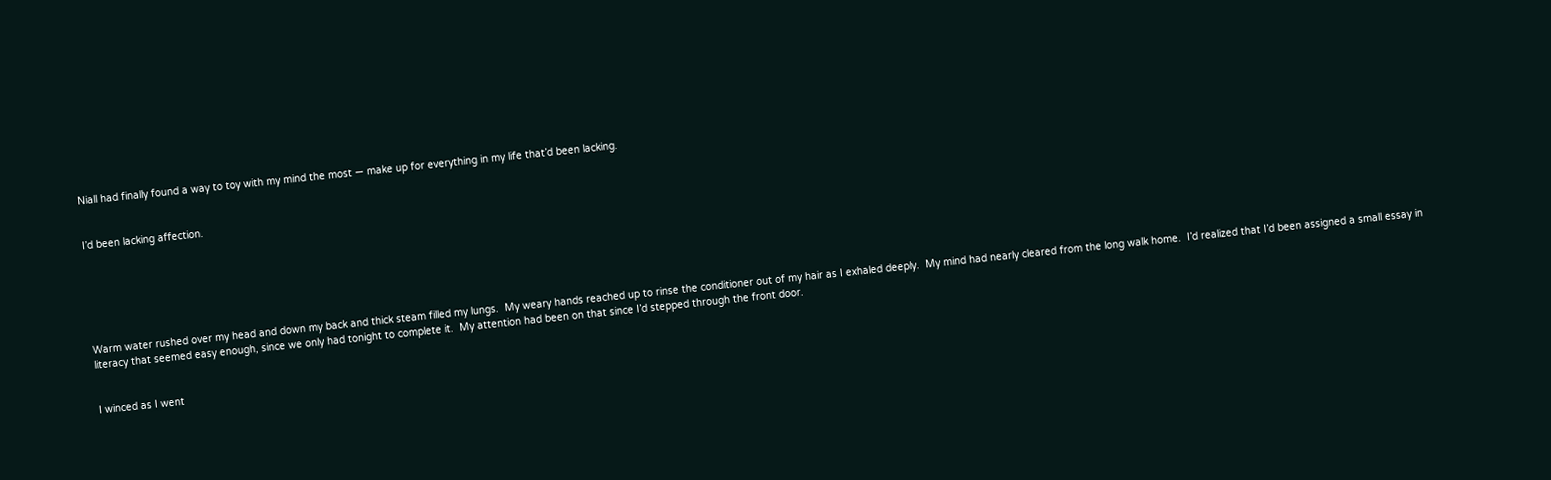Niall had finally found a way to toy with my mind the most — make up for everything in my life that’d been lacking.


I’d been lacking affection.






Warm water rushed over my head and down my back and thick steam filled my lungs.  My weary hands reached up to rinse the conditioner out of my hair as I exhaled deeply.  My mind had nearly cleared from the long walk home.  I’d realized that I’d been assigned a small essay in literacy that seemed easy enough, since we only had tonight to complete it.  My attention had been on that since I’d stepped through the front door.


I winced as I went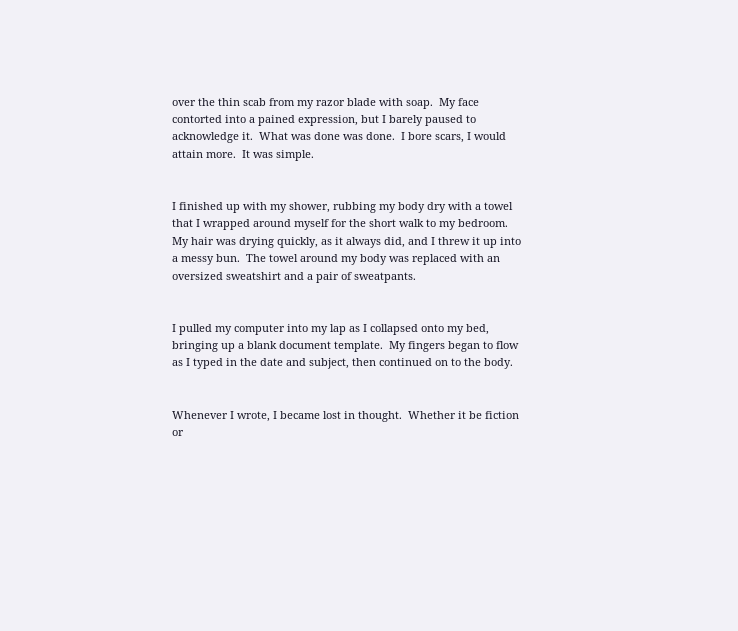over the thin scab from my razor blade with soap.  My face contorted into a pained expression, but I barely paused to acknowledge it.  What was done was done.  I bore scars, I would attain more.  It was simple.


I finished up with my shower, rubbing my body dry with a towel that I wrapped around myself for the short walk to my bedroom.  My hair was drying quickly, as it always did, and I threw it up into a messy bun.  The towel around my body was replaced with an oversized sweatshirt and a pair of sweatpants.


I pulled my computer into my lap as I collapsed onto my bed, bringing up a blank document template.  My fingers began to flow as I typed in the date and subject, then continued on to the body.


Whenever I wrote, I became lost in thought.  Whether it be fiction or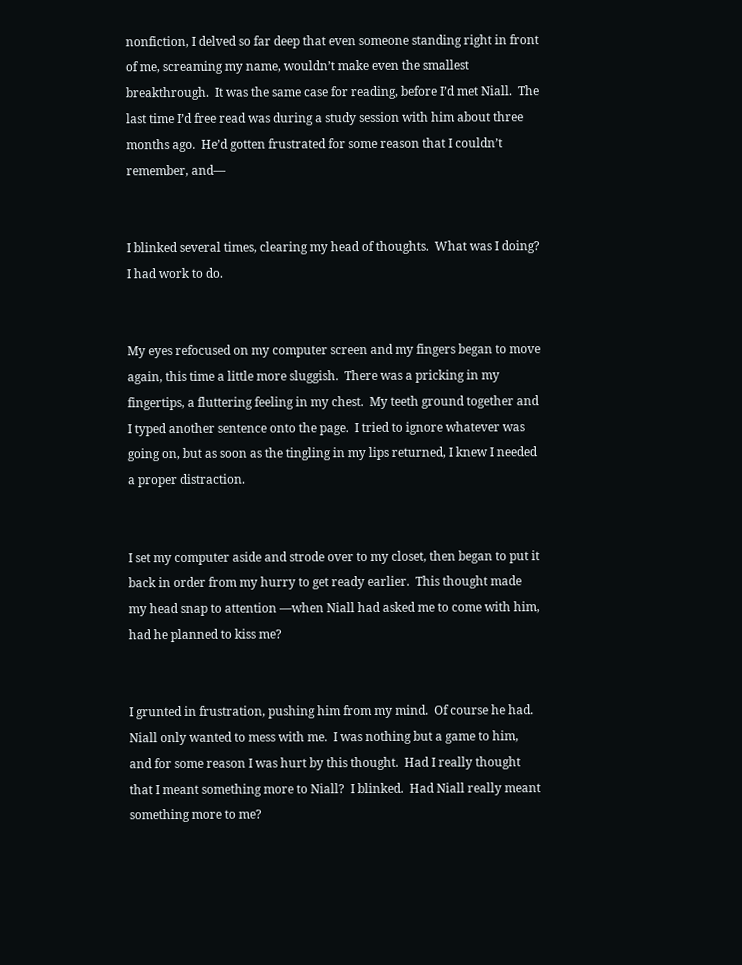nonfiction, I delved so far deep that even someone standing right in front of me, screaming my name, wouldn’t make even the smallest breakthrough.  It was the same case for reading, before I’d met Niall.  The last time I’d free read was during a study session with him about three months ago.  He’d gotten frustrated for some reason that I couldn’t remember, and—


I blinked several times, clearing my head of thoughts.  What was I doing?  I had work to do.


My eyes refocused on my computer screen and my fingers began to move again, this time a little more sluggish.  There was a pricking in my fingertips, a fluttering feeling in my chest.  My teeth ground together and I typed another sentence onto the page.  I tried to ignore whatever was going on, but as soon as the tingling in my lips returned, I knew I needed a proper distraction.


I set my computer aside and strode over to my closet, then began to put it back in order from my hurry to get ready earlier.  This thought made my head snap to attention —when Niall had asked me to come with him, had he planned to kiss me?


I grunted in frustration, pushing him from my mind.  Of course he had.  Niall only wanted to mess with me.  I was nothing but a game to him, and for some reason I was hurt by this thought.  Had I really thought that I meant something more to Niall?  I blinked.  Had Niall really meant something more to me?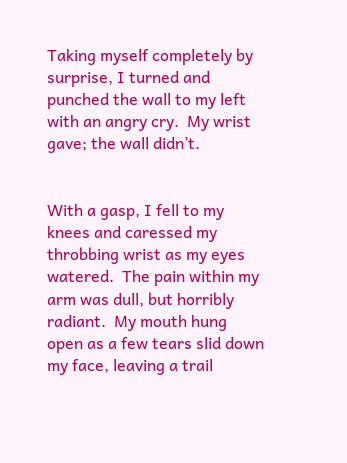Taking myself completely by surprise, I turned and punched the wall to my left with an angry cry.  My wrist gave; the wall didn’t.


With a gasp, I fell to my knees and caressed my throbbing wrist as my eyes watered.  The pain within my arm was dull, but horribly radiant.  My mouth hung open as a few tears slid down my face, leaving a trail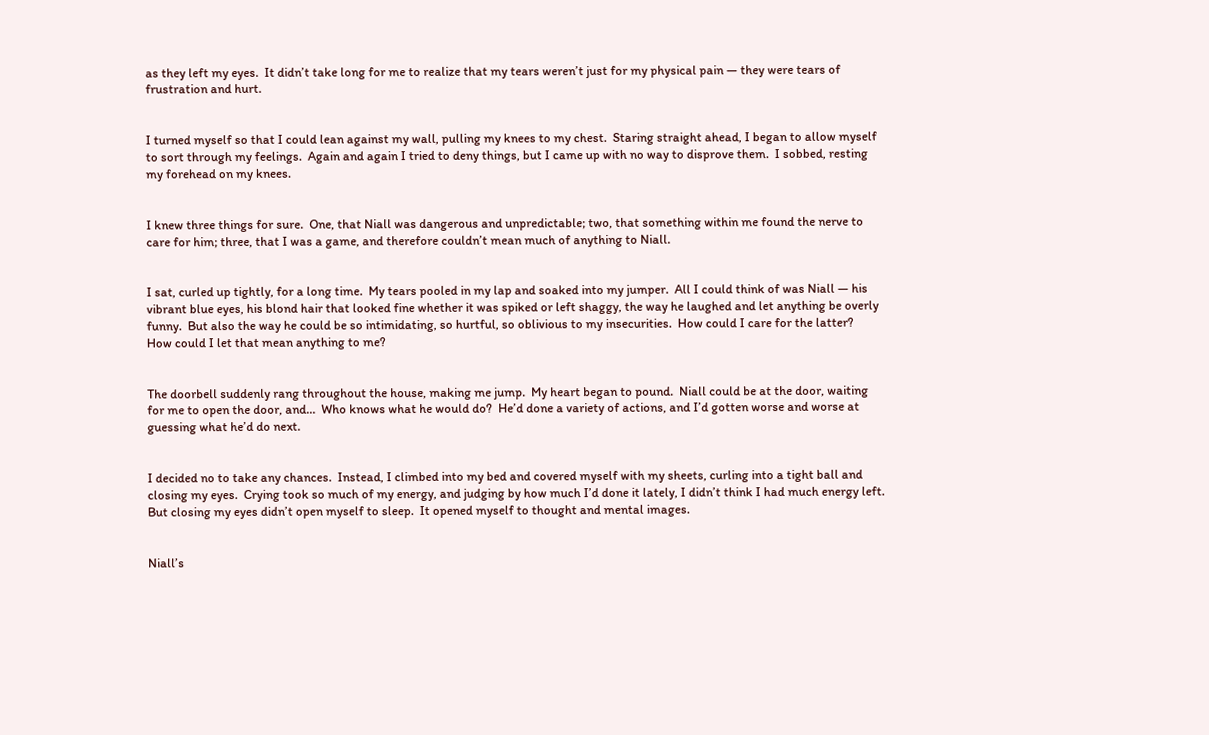as they left my eyes.  It didn’t take long for me to realize that my tears weren’t just for my physical pain — they were tears of frustration and hurt.


I turned myself so that I could lean against my wall, pulling my knees to my chest.  Staring straight ahead, I began to allow myself to sort through my feelings.  Again and again I tried to deny things, but I came up with no way to disprove them.  I sobbed, resting my forehead on my knees.


I knew three things for sure.  One, that Niall was dangerous and unpredictable; two, that something within me found the nerve to care for him; three, that I was a game, and therefore couldn’t mean much of anything to Niall.


I sat, curled up tightly, for a long time.  My tears pooled in my lap and soaked into my jumper.  All I could think of was Niall — his vibrant blue eyes, his blond hair that looked fine whether it was spiked or left shaggy, the way he laughed and let anything be overly funny.  But also the way he could be so intimidating, so hurtful, so oblivious to my insecurities.  How could I care for the latter?  How could I let that mean anything to me?


The doorbell suddenly rang throughout the house, making me jump.  My heart began to pound.  Niall could be at the door, waiting for me to open the door, and…  Who knows what he would do?  He’d done a variety of actions, and I’d gotten worse and worse at guessing what he’d do next.


I decided no to take any chances.  Instead, I climbed into my bed and covered myself with my sheets, curling into a tight ball and closing my eyes.  Crying took so much of my energy, and judging by how much I’d done it lately, I didn’t think I had much energy left.  But closing my eyes didn’t open myself to sleep.  It opened myself to thought and mental images.


Niall’s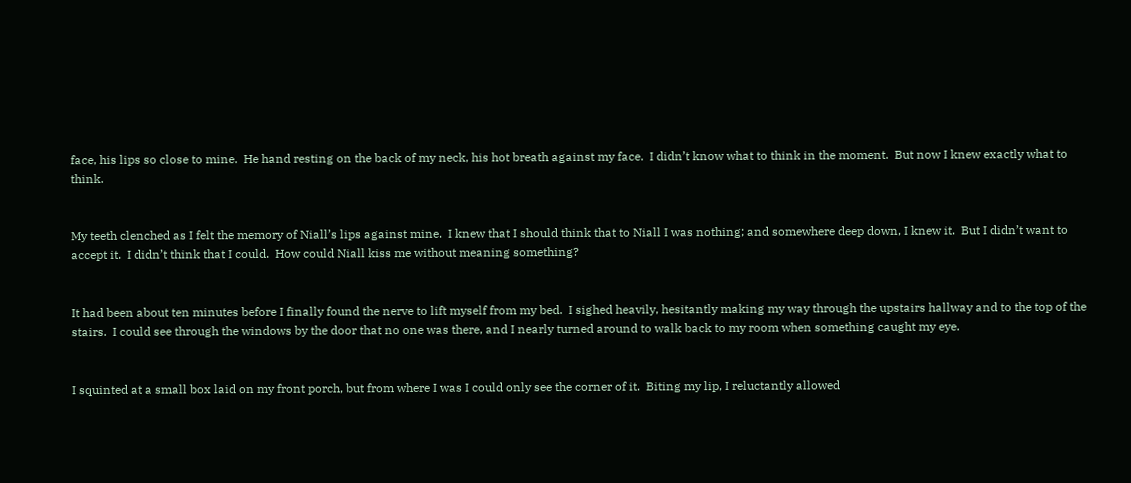face, his lips so close to mine.  He hand resting on the back of my neck, his hot breath against my face.  I didn’t know what to think in the moment.  But now I knew exactly what to think.


My teeth clenched as I felt the memory of Niall’s lips against mine.  I knew that I should think that to Niall I was nothing; and somewhere deep down, I knew it.  But I didn’t want to accept it.  I didn’t think that I could.  How could Niall kiss me without meaning something?


It had been about ten minutes before I finally found the nerve to lift myself from my bed.  I sighed heavily, hesitantly making my way through the upstairs hallway and to the top of the stairs.  I could see through the windows by the door that no one was there, and I nearly turned around to walk back to my room when something caught my eye.


I squinted at a small box laid on my front porch, but from where I was I could only see the corner of it.  Biting my lip, I reluctantly allowed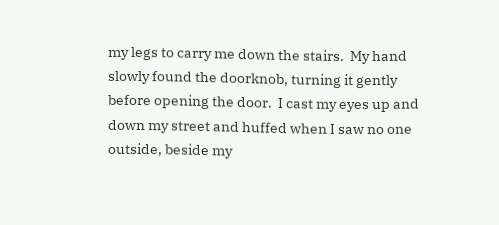my legs to carry me down the stairs.  My hand slowly found the doorknob, turning it gently before opening the door.  I cast my eyes up and down my street and huffed when I saw no one outside, beside my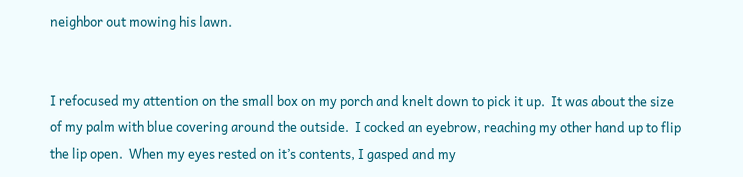neighbor out mowing his lawn.


I refocused my attention on the small box on my porch and knelt down to pick it up.  It was about the size of my palm with blue covering around the outside.  I cocked an eyebrow, reaching my other hand up to flip the lip open.  When my eyes rested on it’s contents, I gasped and my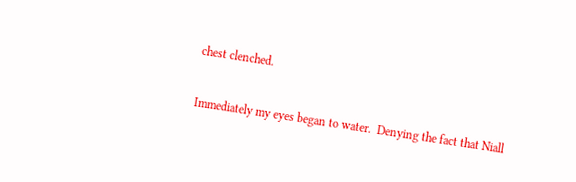chest clenched.


Immediately my eyes began to water.  Denying the fact that Niall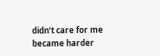didn’t care for me became harder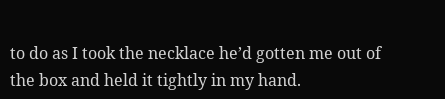to do as I took the necklace he’d gotten me out of the box and held it tightly in my hand.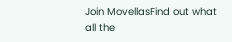Join MovellasFind out what all the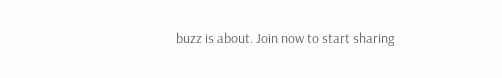buzz is about. Join now to start sharing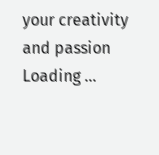your creativity and passion
Loading ...